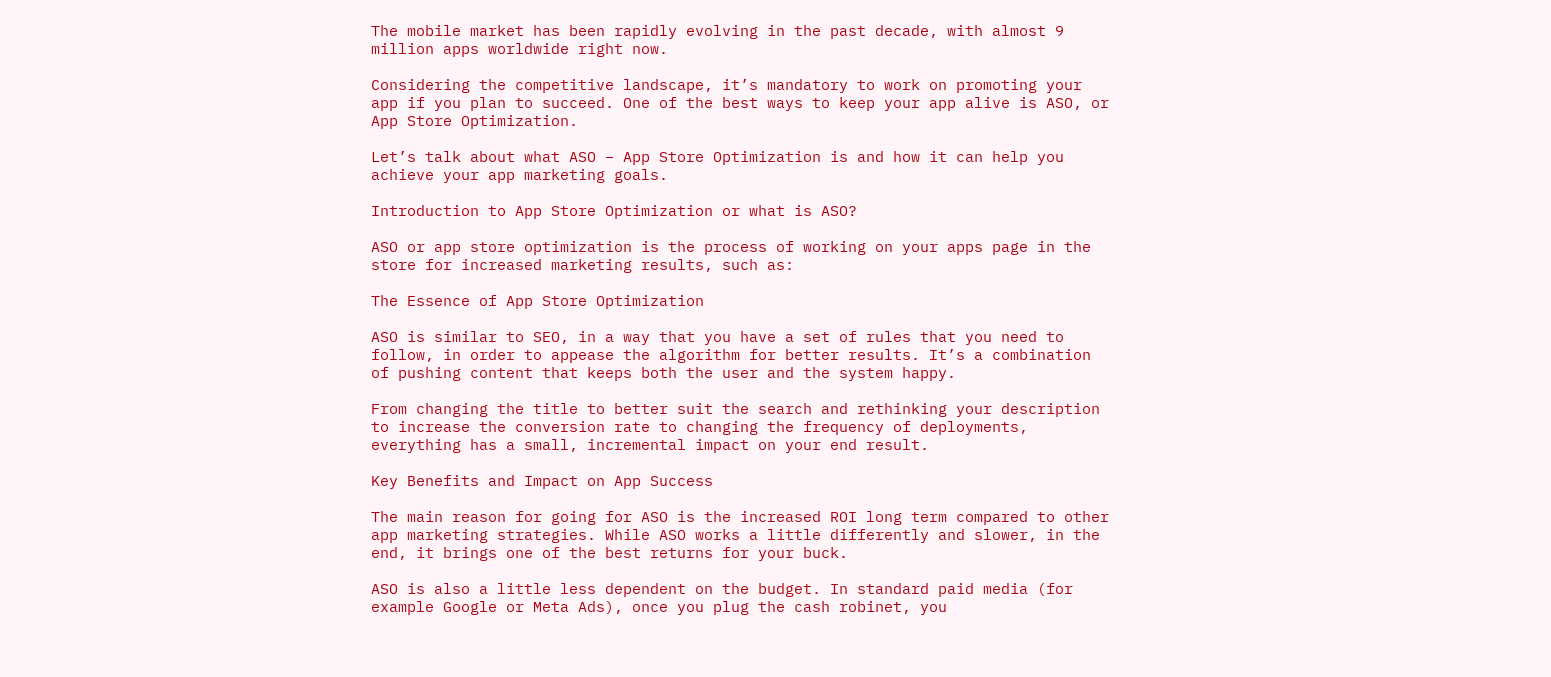The mobile market has been rapidly evolving in the past decade, with almost 9 million apps worldwide right now.

Considering the competitive landscape, it’s mandatory to work on promoting your app if you plan to succeed. One of the best ways to keep your app alive is ASO, or App Store Optimization.

Let’s talk about what ASO – App Store Optimization is and how it can help you achieve your app marketing goals.

Introduction to App Store Optimization or what is ASO?

ASO or app store optimization is the process of working on your apps page in the store for increased marketing results, such as:

The Essence of App Store Optimization

ASO is similar to SEO, in a way that you have a set of rules that you need to follow, in order to appease the algorithm for better results. It’s a combination of pushing content that keeps both the user and the system happy.

From changing the title to better suit the search and rethinking your description to increase the conversion rate to changing the frequency of deployments, everything has a small, incremental impact on your end result.

Key Benefits and Impact on App Success

The main reason for going for ASO is the increased ROI long term compared to other app marketing strategies. While ASO works a little differently and slower, in the end, it brings one of the best returns for your buck.

ASO is also a little less dependent on the budget. In standard paid media (for example Google or Meta Ads), once you plug the cash robinet, you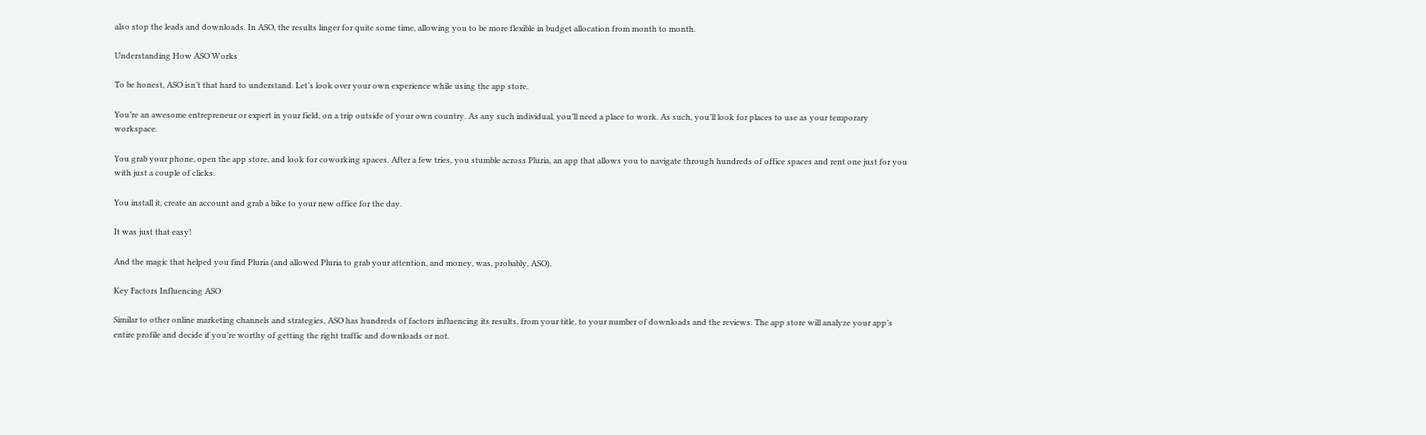also stop the leads and downloads. In ASO, the results linger for quite some time, allowing you to be more flexible in budget allocation from month to month.

Understanding How ASO Works

To be honest, ASO isn’t that hard to understand. Let’s look over your own experience while using the app store.

You’re an awesome entrepreneur or expert in your field, on a trip outside of your own country. As any such individual, you’ll need a place to work. As such, you’ll look for places to use as your temporary workspace.

You grab your phone, open the app store, and look for coworking spaces. After a few tries, you stumble across Pluria, an app that allows you to navigate through hundreds of office spaces and rent one just for you with just a couple of clicks.

You install it, create an account and grab a bike to your new office for the day.

It was just that easy!

And the magic that helped you find Pluria (and allowed Pluria to grab your attention, and money, was, probably, ASO).

Key Factors Influencing ASO

Similar to other online marketing channels and strategies, ASO has hundreds of factors influencing its results, from your title, to your number of downloads and the reviews. The app store will analyze your app’s entire profile and decide if you’re worthy of getting the right traffic and downloads or not.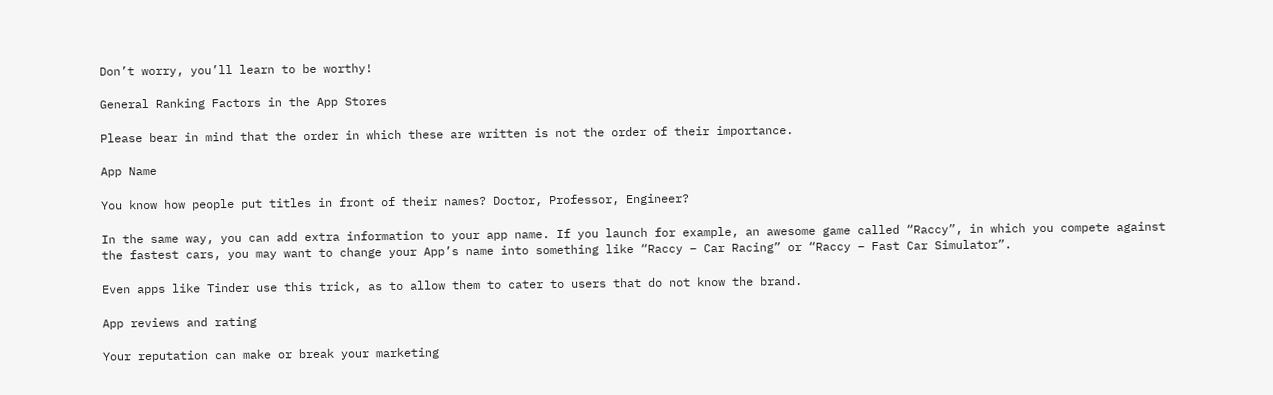Don’t worry, you’ll learn to be worthy!

General Ranking Factors in the App Stores

Please bear in mind that the order in which these are written is not the order of their importance.

App Name

You know how people put titles in front of their names? Doctor, Professor, Engineer?

In the same way, you can add extra information to your app name. If you launch for example, an awesome game called “Raccy”, in which you compete against the fastest cars, you may want to change your App’s name into something like “Raccy – Car Racing” or “Raccy – Fast Car Simulator”.

Even apps like Tinder use this trick, as to allow them to cater to users that do not know the brand.

App reviews and rating

Your reputation can make or break your marketing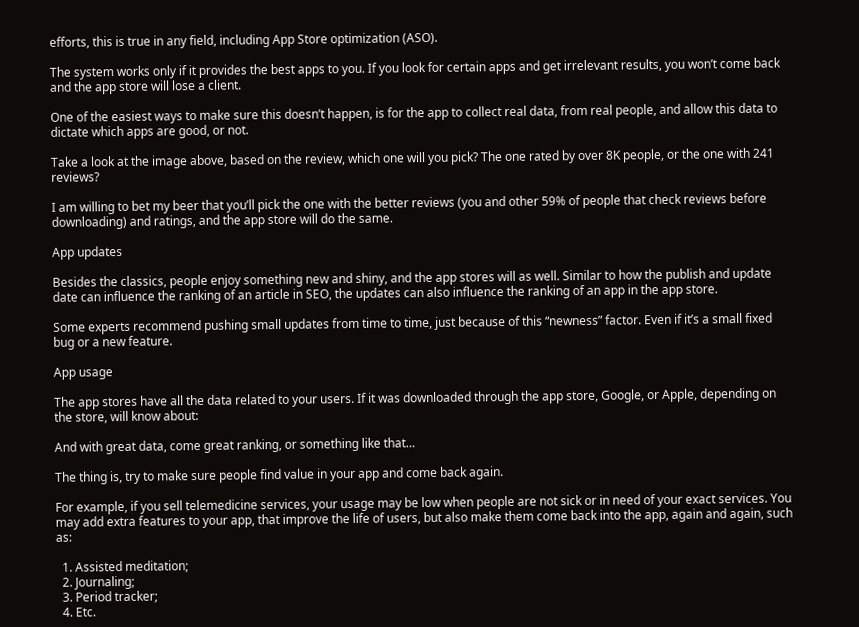efforts, this is true in any field, including App Store optimization (ASO).

The system works only if it provides the best apps to you. If you look for certain apps and get irrelevant results, you won’t come back and the app store will lose a client.

One of the easiest ways to make sure this doesn’t happen, is for the app to collect real data, from real people, and allow this data to dictate which apps are good, or not.

Take a look at the image above, based on the review, which one will you pick? The one rated by over 8K people, or the one with 241 reviews?

I am willing to bet my beer that you’ll pick the one with the better reviews (you and other 59% of people that check reviews before downloading) and ratings, and the app store will do the same.

App updates

Besides the classics, people enjoy something new and shiny, and the app stores will as well. Similar to how the publish and update date can influence the ranking of an article in SEO, the updates can also influence the ranking of an app in the app store.

Some experts recommend pushing small updates from time to time, just because of this “newness” factor. Even if it’s a small fixed bug or a new feature.

App usage

The app stores have all the data related to your users. If it was downloaded through the app store, Google, or Apple, depending on the store, will know about:

And with great data, come great ranking, or something like that…

The thing is, try to make sure people find value in your app and come back again.

For example, if you sell telemedicine services, your usage may be low when people are not sick or in need of your exact services. You may add extra features to your app, that improve the life of users, but also make them come back into the app, again and again, such as:

  1. Assisted meditation;
  2. Journaling;
  3. Period tracker;
  4. Etc.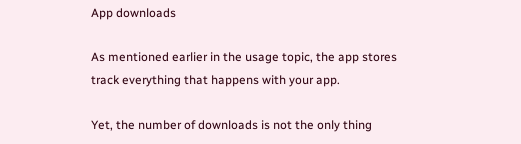App downloads

As mentioned earlier in the usage topic, the app stores track everything that happens with your app.

Yet, the number of downloads is not the only thing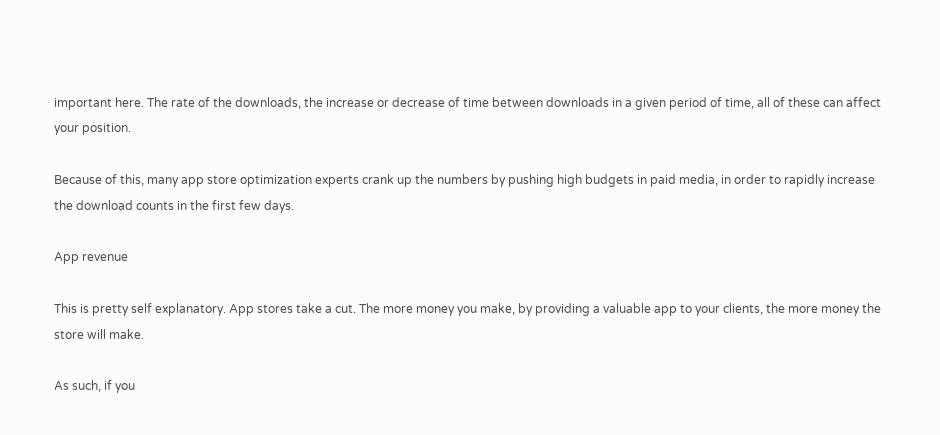important here. The rate of the downloads, the increase or decrease of time between downloads in a given period of time, all of these can affect your position.

Because of this, many app store optimization experts crank up the numbers by pushing high budgets in paid media, in order to rapidly increase the download counts in the first few days.

App revenue

This is pretty self explanatory. App stores take a cut. The more money you make, by providing a valuable app to your clients, the more money the store will make.

As such, if you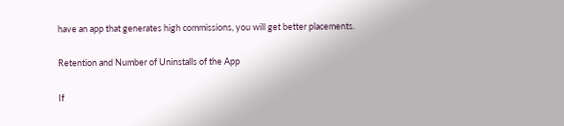have an app that generates high commissions, you will get better placements.

Retention and Number of Uninstalls of the App

If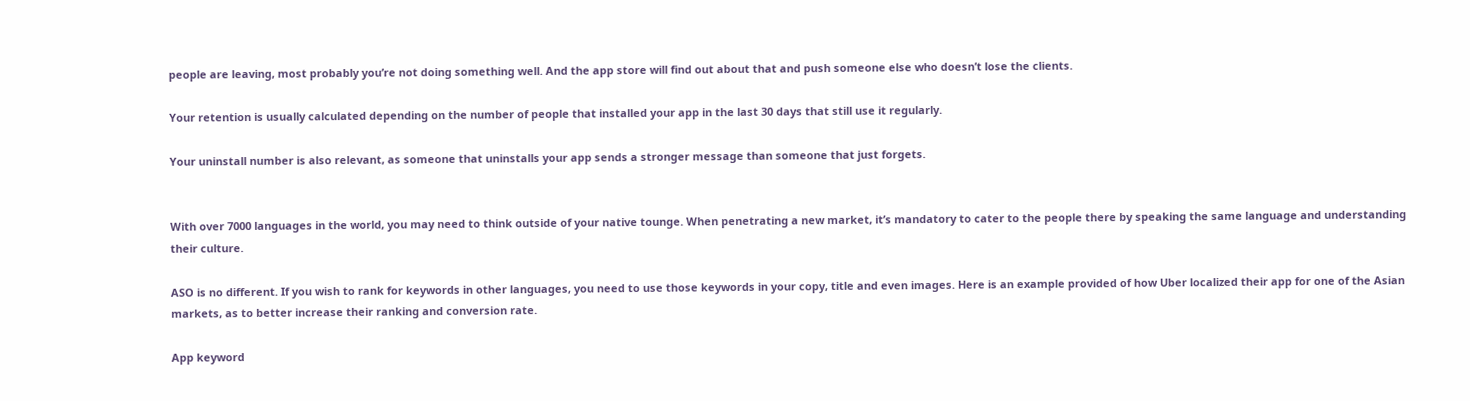people are leaving, most probably you’re not doing something well. And the app store will find out about that and push someone else who doesn’t lose the clients.

Your retention is usually calculated depending on the number of people that installed your app in the last 30 days that still use it regularly.

Your uninstall number is also relevant, as someone that uninstalls your app sends a stronger message than someone that just forgets.


With over 7000 languages in the world, you may need to think outside of your native tounge. When penetrating a new market, it’s mandatory to cater to the people there by speaking the same language and understanding their culture.

ASO is no different. If you wish to rank for keywords in other languages, you need to use those keywords in your copy, title and even images. Here is an example provided of how Uber localized their app for one of the Asian markets, as to better increase their ranking and conversion rate.

App keyword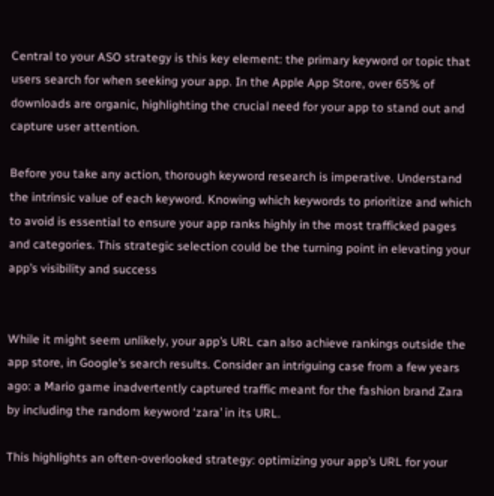Central to your ASO strategy is this key element: the primary keyword or topic that users search for when seeking your app. In the Apple App Store, over 65% of downloads are organic, highlighting the crucial need for your app to stand out and capture user attention.

Before you take any action, thorough keyword research is imperative. Understand the intrinsic value of each keyword. Knowing which keywords to prioritize and which to avoid is essential to ensure your app ranks highly in the most trafficked pages and categories. This strategic selection could be the turning point in elevating your app’s visibility and success


While it might seem unlikely, your app’s URL can also achieve rankings outside the app store, in Google’s search results. Consider an intriguing case from a few years ago: a Mario game inadvertently captured traffic meant for the fashion brand Zara by including the random keyword ‘zara’ in its URL.

This highlights an often-overlooked strategy: optimizing your app’s URL for your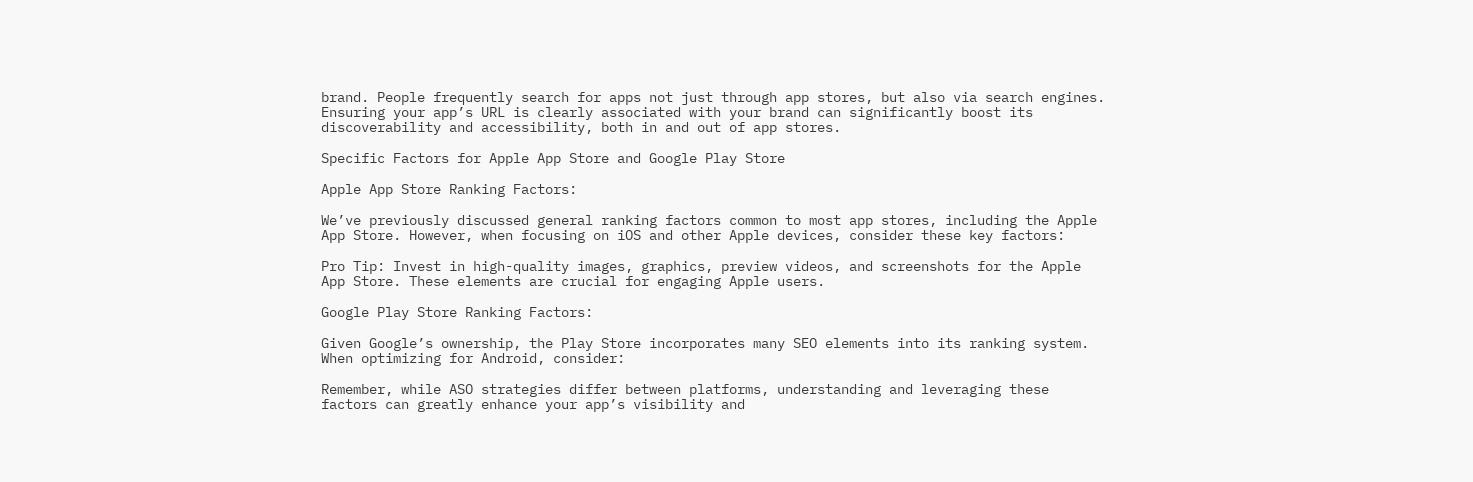brand. People frequently search for apps not just through app stores, but also via search engines. Ensuring your app’s URL is clearly associated with your brand can significantly boost its discoverability and accessibility, both in and out of app stores.

Specific Factors for Apple App Store and Google Play Store

Apple App Store Ranking Factors:

We’ve previously discussed general ranking factors common to most app stores, including the Apple App Store. However, when focusing on iOS and other Apple devices, consider these key factors:

Pro Tip: Invest in high-quality images, graphics, preview videos, and screenshots for the Apple App Store. These elements are crucial for engaging Apple users.

Google Play Store Ranking Factors:

Given Google’s ownership, the Play Store incorporates many SEO elements into its ranking system. When optimizing for Android, consider:

Remember, while ASO strategies differ between platforms, understanding and leveraging these factors can greatly enhance your app’s visibility and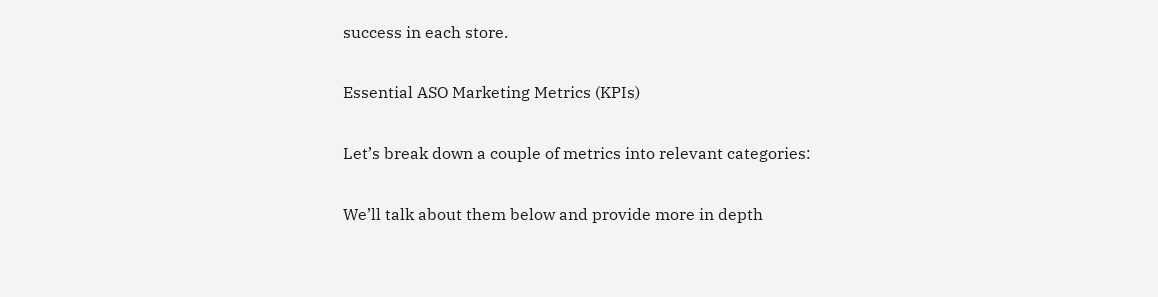success in each store.

Essential ASO Marketing Metrics (KPIs)

Let’s break down a couple of metrics into relevant categories:

We’ll talk about them below and provide more in depth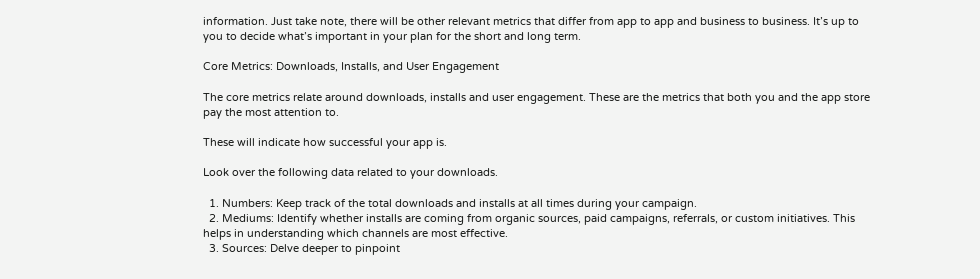information. Just take note, there will be other relevant metrics that differ from app to app and business to business. It’s up to you to decide what’s important in your plan for the short and long term.

Core Metrics: Downloads, Installs, and User Engagement

The core metrics relate around downloads, installs and user engagement. These are the metrics that both you and the app store pay the most attention to.

These will indicate how successful your app is.

Look over the following data related to your downloads.

  1. Numbers: Keep track of the total downloads and installs at all times during your campaign.
  2. Mediums: Identify whether installs are coming from organic sources, paid campaigns, referrals, or custom initiatives. This helps in understanding which channels are most effective.
  3. Sources: Delve deeper to pinpoint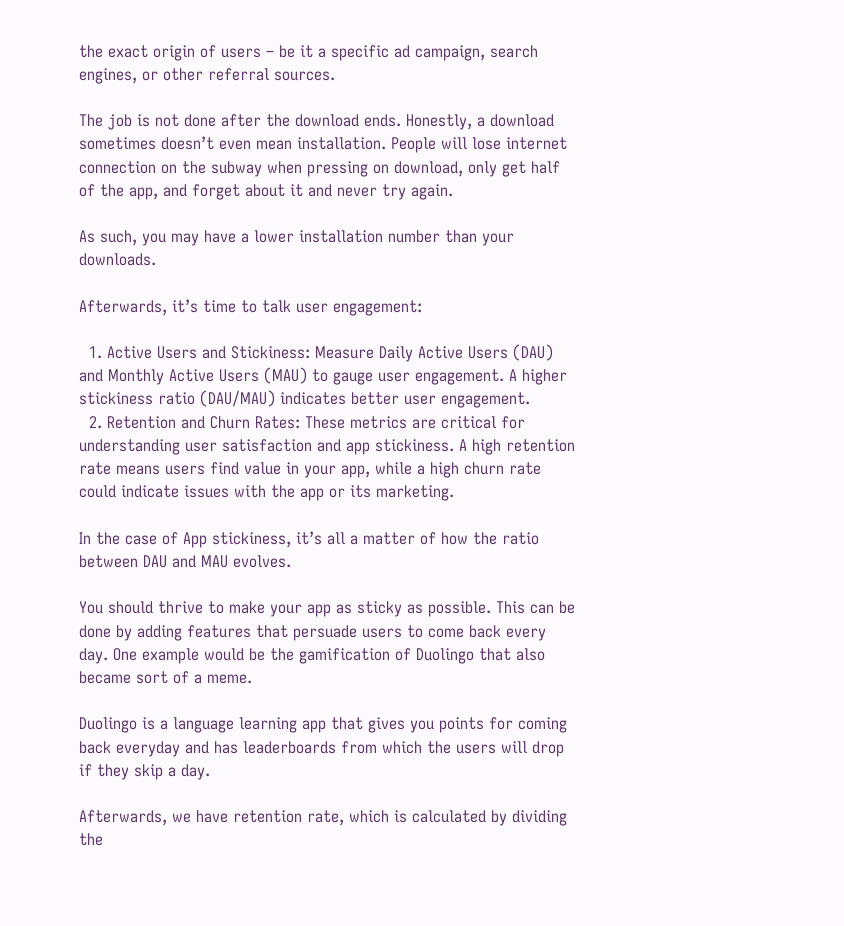the exact origin of users – be it a specific ad campaign, search engines, or other referral sources.

The job is not done after the download ends. Honestly, a download sometimes doesn’t even mean installation. People will lose internet connection on the subway when pressing on download, only get half of the app, and forget about it and never try again.

As such, you may have a lower installation number than your downloads.

Afterwards, it’s time to talk user engagement:

  1. Active Users and Stickiness: Measure Daily Active Users (DAU) and Monthly Active Users (MAU) to gauge user engagement. A higher stickiness ratio (DAU/MAU) indicates better user engagement.
  2. Retention and Churn Rates: These metrics are critical for understanding user satisfaction and app stickiness. A high retention rate means users find value in your app, while a high churn rate could indicate issues with the app or its marketing.

In the case of App stickiness, it’s all a matter of how the ratio between DAU and MAU evolves.

You should thrive to make your app as sticky as possible. This can be done by adding features that persuade users to come back every day. One example would be the gamification of Duolingo that also became sort of a meme.

Duolingo is a language learning app that gives you points for coming back everyday and has leaderboards from which the users will drop if they skip a day.

Afterwards, we have retention rate, which is calculated by dividing the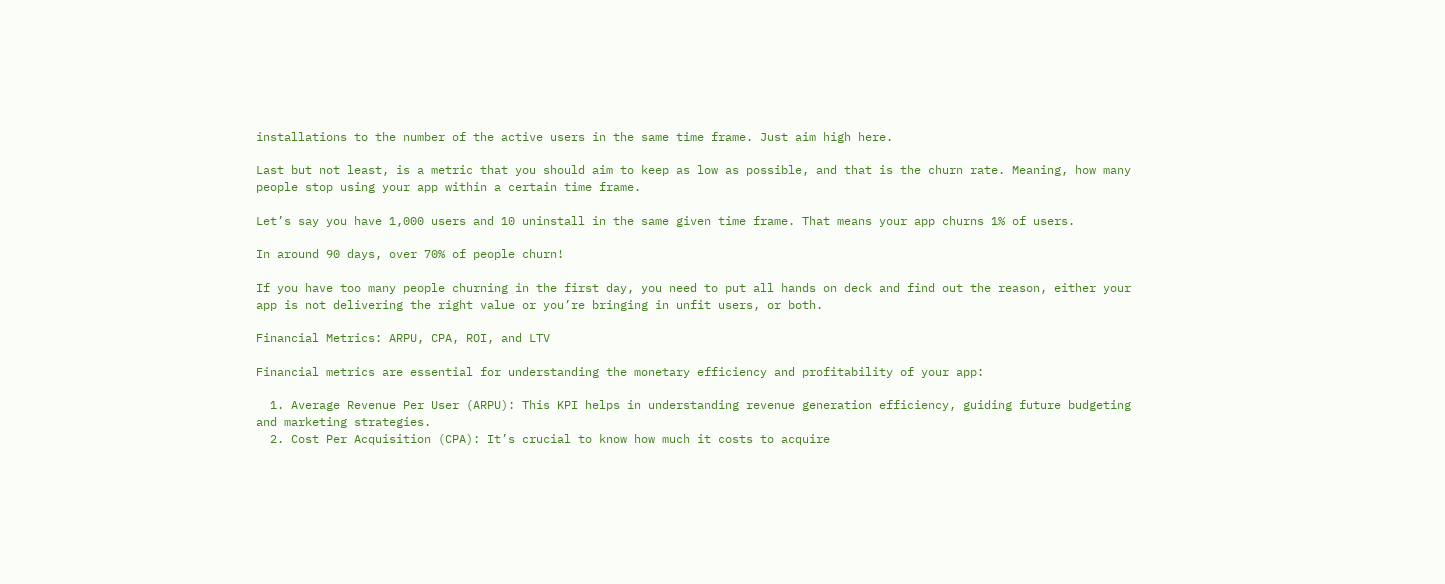installations to the number of the active users in the same time frame. Just aim high here.

Last but not least, is a metric that you should aim to keep as low as possible, and that is the churn rate. Meaning, how many people stop using your app within a certain time frame.

Let’s say you have 1,000 users and 10 uninstall in the same given time frame. That means your app churns 1% of users.

In around 90 days, over 70% of people churn!

If you have too many people churning in the first day, you need to put all hands on deck and find out the reason, either your app is not delivering the right value or you’re bringing in unfit users, or both.

Financial Metrics: ARPU, CPA, ROI, and LTV

Financial metrics are essential for understanding the monetary efficiency and profitability of your app:

  1. Average Revenue Per User (ARPU): This KPI helps in understanding revenue generation efficiency, guiding future budgeting and marketing strategies.
  2. Cost Per Acquisition (CPA): It’s crucial to know how much it costs to acquire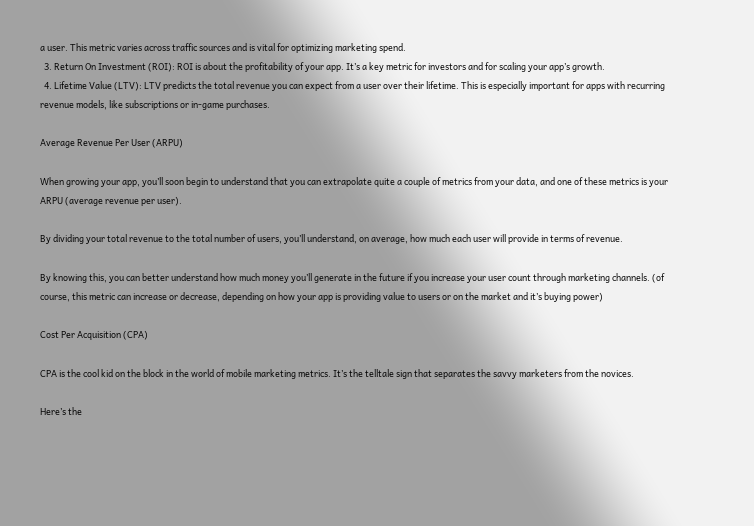a user. This metric varies across traffic sources and is vital for optimizing marketing spend.
  3. Return On Investment (ROI): ROI is about the profitability of your app. It’s a key metric for investors and for scaling your app’s growth.
  4. Lifetime Value (LTV): LTV predicts the total revenue you can expect from a user over their lifetime. This is especially important for apps with recurring revenue models, like subscriptions or in-game purchases.

Average Revenue Per User (ARPU)

When growing your app, you’ll soon begin to understand that you can extrapolate quite a couple of metrics from your data, and one of these metrics is your ARPU (average revenue per user).

By dividing your total revenue to the total number of users, you’ll understand, on average, how much each user will provide in terms of revenue.

By knowing this, you can better understand how much money you’ll generate in the future if you increase your user count through marketing channels. (of course, this metric can increase or decrease, depending on how your app is providing value to users or on the market and it’s buying power)

Cost Per Acquisition (CPA)

CPA is the cool kid on the block in the world of mobile marketing metrics. It’s the telltale sign that separates the savvy marketers from the novices.

Here’s the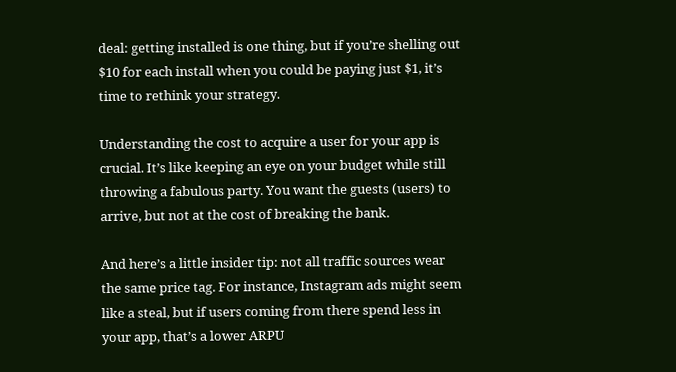deal: getting installed is one thing, but if you’re shelling out $10 for each install when you could be paying just $1, it’s time to rethink your strategy.

Understanding the cost to acquire a user for your app is crucial. It’s like keeping an eye on your budget while still throwing a fabulous party. You want the guests (users) to arrive, but not at the cost of breaking the bank.

And here’s a little insider tip: not all traffic sources wear the same price tag. For instance, Instagram ads might seem like a steal, but if users coming from there spend less in your app, that’s a lower ARPU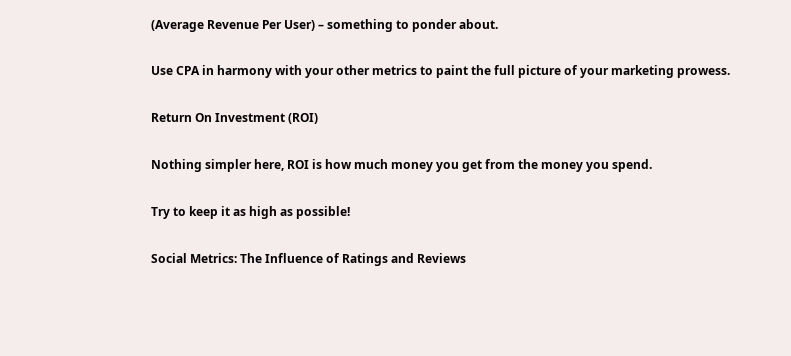(Average Revenue Per User) – something to ponder about.

Use CPA in harmony with your other metrics to paint the full picture of your marketing prowess.

Return On Investment (ROI)

Nothing simpler here, ROI is how much money you get from the money you spend.

Try to keep it as high as possible!

Social Metrics: The Influence of Ratings and Reviews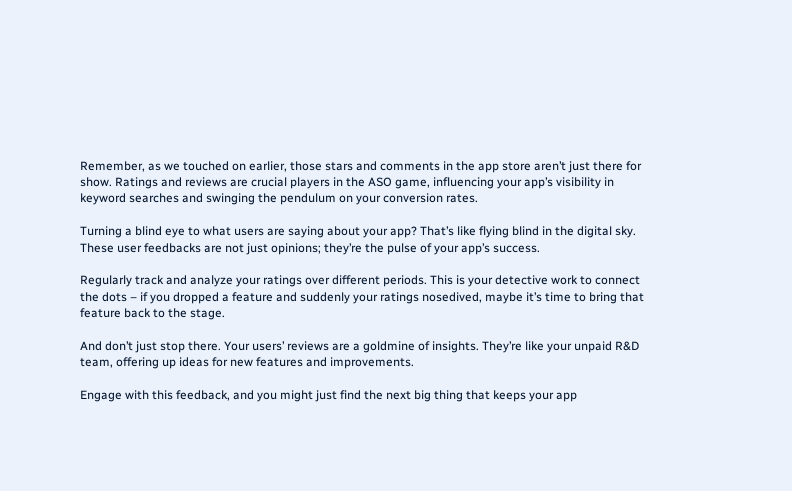Remember, as we touched on earlier, those stars and comments in the app store aren’t just there for show. Ratings and reviews are crucial players in the ASO game, influencing your app’s visibility in keyword searches and swinging the pendulum on your conversion rates.

Turning a blind eye to what users are saying about your app? That’s like flying blind in the digital sky. These user feedbacks are not just opinions; they’re the pulse of your app’s success.

Regularly track and analyze your ratings over different periods. This is your detective work to connect the dots – if you dropped a feature and suddenly your ratings nosedived, maybe it’s time to bring that feature back to the stage.

And don’t just stop there. Your users’ reviews are a goldmine of insights. They’re like your unpaid R&D team, offering up ideas for new features and improvements.

Engage with this feedback, and you might just find the next big thing that keeps your app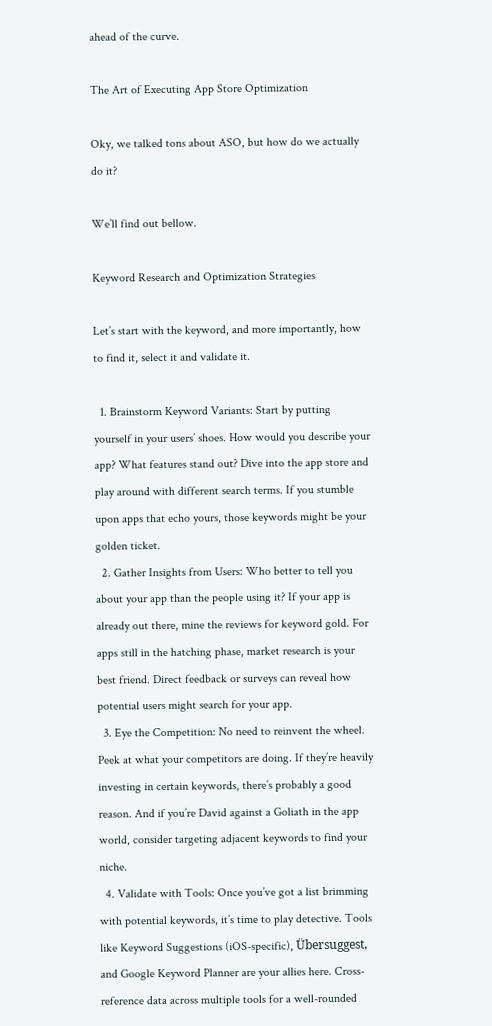ahead of the curve.

The Art of Executing App Store Optimization

Oky, we talked tons about ASO, but how do we actually do it?

We’ll find out bellow.

Keyword Research and Optimization Strategies

Let’s start with the keyword, and more importantly, how to find it, select it and validate it.

  1. Brainstorm Keyword Variants: Start by putting yourself in your users’ shoes. How would you describe your app? What features stand out? Dive into the app store and play around with different search terms. If you stumble upon apps that echo yours, those keywords might be your golden ticket.
  2. Gather Insights from Users: Who better to tell you about your app than the people using it? If your app is already out there, mine the reviews for keyword gold. For apps still in the hatching phase, market research is your best friend. Direct feedback or surveys can reveal how potential users might search for your app.
  3. Eye the Competition: No need to reinvent the wheel. Peek at what your competitors are doing. If they’re heavily investing in certain keywords, there’s probably a good reason. And if you’re David against a Goliath in the app world, consider targeting adjacent keywords to find your niche.
  4. Validate with Tools: Once you’ve got a list brimming with potential keywords, it’s time to play detective. Tools like Keyword Suggestions (iOS-specific), Übersuggest, and Google Keyword Planner are your allies here. Cross-reference data across multiple tools for a well-rounded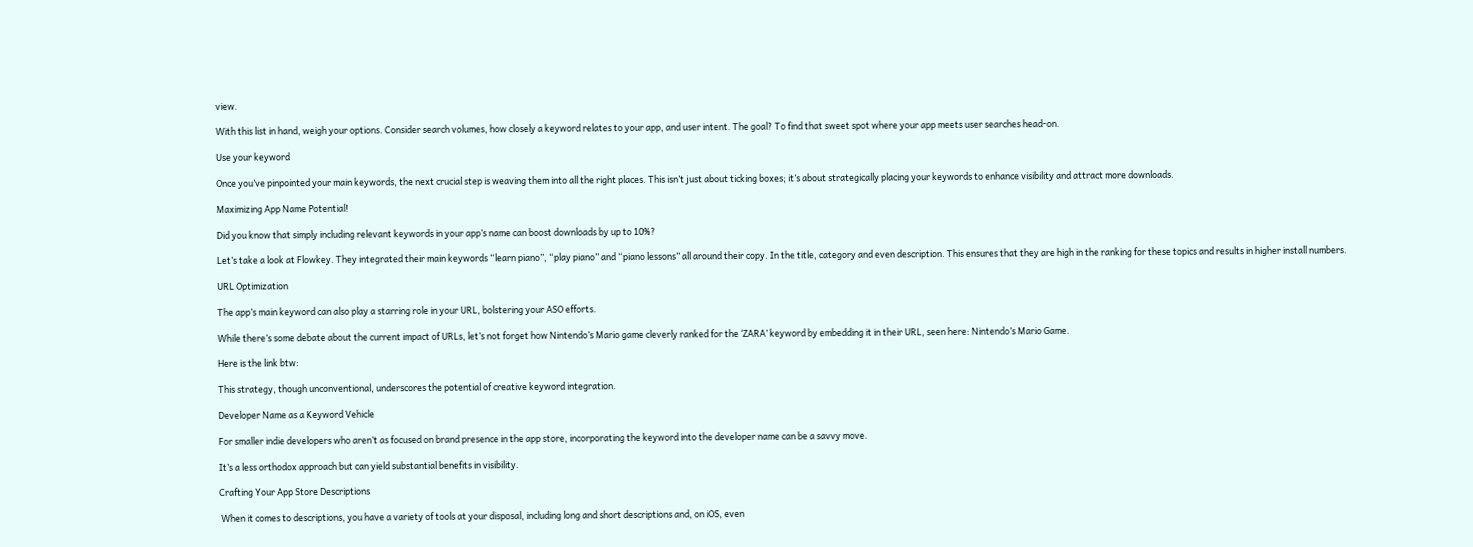view.

With this list in hand, weigh your options. Consider search volumes, how closely a keyword relates to your app, and user intent. The goal? To find that sweet spot where your app meets user searches head-on.

Use your keyword

Once you’ve pinpointed your main keywords, the next crucial step is weaving them into all the right places. This isn’t just about ticking boxes; it’s about strategically placing your keywords to enhance visibility and attract more downloads.

Maximizing App Name Potential!

Did you know that simply including relevant keywords in your app’s name can boost downloads by up to 10%?

Let’s take a look at Flowkey. They integrated their main keywords “learn piano”, “play piano” and “piano lessons” all around their copy. In the title, category and even description. This ensures that they are high in the ranking for these topics and results in higher install numbers.

URL Optimization

The app’s main keyword can also play a starring role in your URL, bolstering your ASO efforts.

While there’s some debate about the current impact of URLs, let’s not forget how Nintendo’s Mario game cleverly ranked for the ‘ZARA’ keyword by embedding it in their URL, seen here: Nintendo’s Mario Game.

Here is the link btw:

This strategy, though unconventional, underscores the potential of creative keyword integration.

Developer Name as a Keyword Vehicle

For smaller indie developers who aren’t as focused on brand presence in the app store, incorporating the keyword into the developer name can be a savvy move.

It’s a less orthodox approach but can yield substantial benefits in visibility.

Crafting Your App Store Descriptions

 When it comes to descriptions, you have a variety of tools at your disposal, including long and short descriptions and, on iOS, even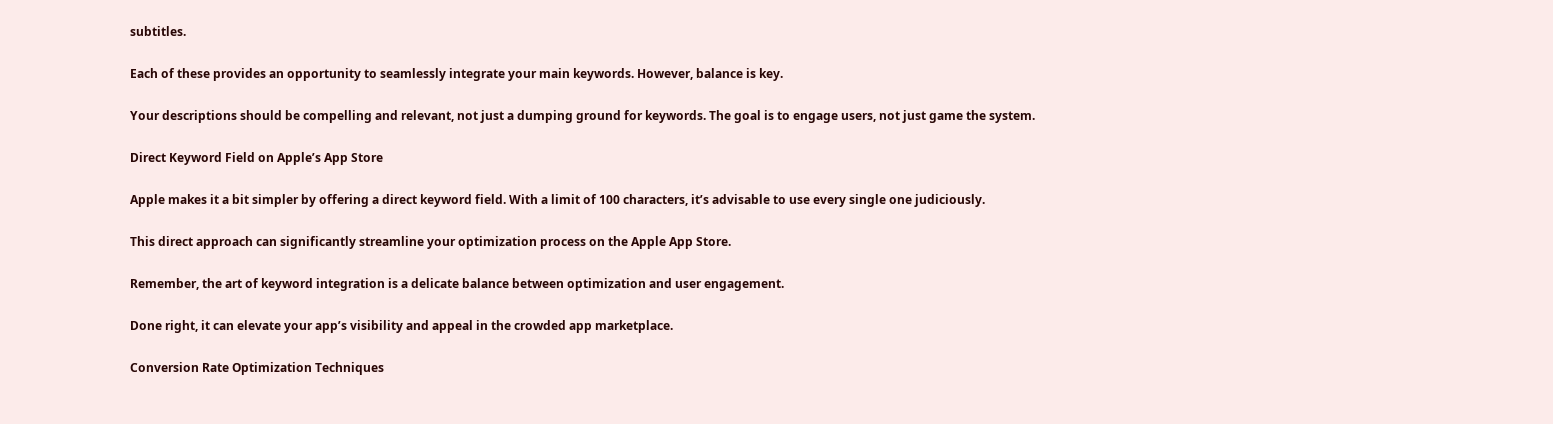subtitles.

Each of these provides an opportunity to seamlessly integrate your main keywords. However, balance is key.

Your descriptions should be compelling and relevant, not just a dumping ground for keywords. The goal is to engage users, not just game the system.

Direct Keyword Field on Apple’s App Store

Apple makes it a bit simpler by offering a direct keyword field. With a limit of 100 characters, it’s advisable to use every single one judiciously.

This direct approach can significantly streamline your optimization process on the Apple App Store.

Remember, the art of keyword integration is a delicate balance between optimization and user engagement.

Done right, it can elevate your app’s visibility and appeal in the crowded app marketplace.

Conversion Rate Optimization Techniques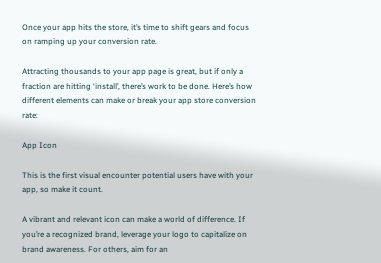Once your app hits the store, it’s time to shift gears and focus on ramping up your conversion rate.

Attracting thousands to your app page is great, but if only a fraction are hitting ‘install’, there’s work to be done. Here’s how different elements can make or break your app store conversion rate:

App Icon

This is the first visual encounter potential users have with your app, so make it count.

A vibrant and relevant icon can make a world of difference. If you’re a recognized brand, leverage your logo to capitalize on brand awareness. For others, aim for an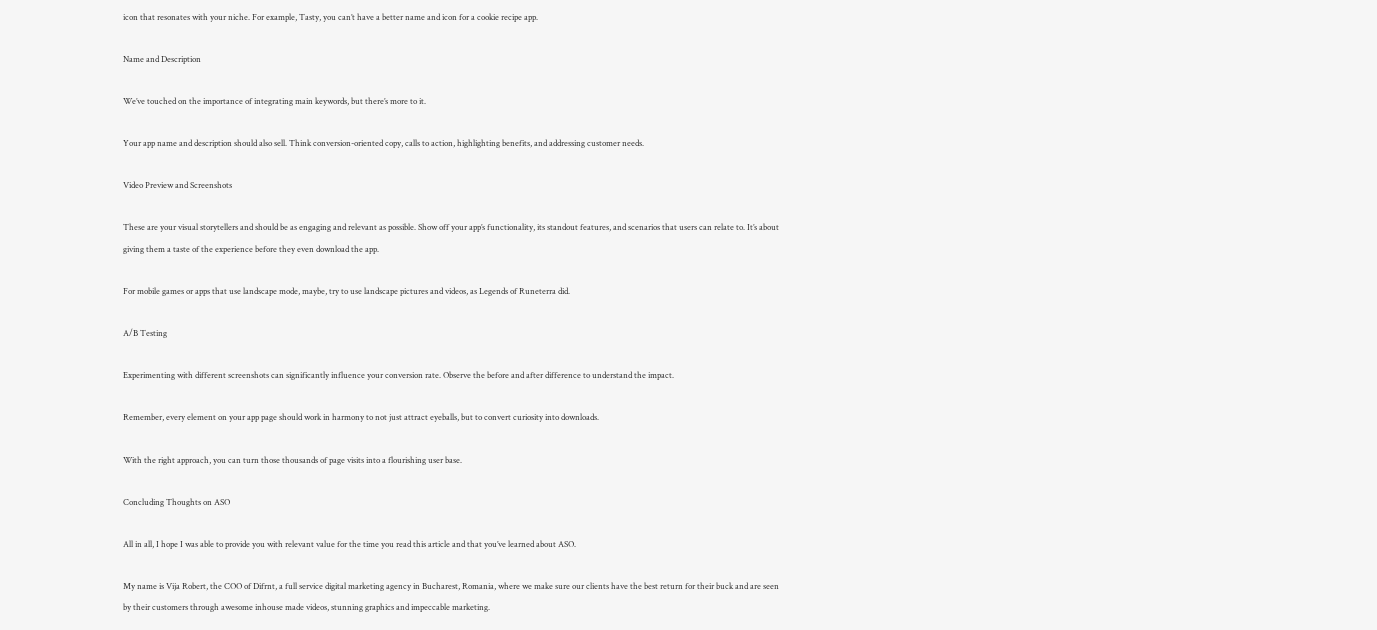icon that resonates with your niche. For example, Tasty, you can’t have a better name and icon for a cookie recipe app.

Name and Description

We’ve touched on the importance of integrating main keywords, but there’s more to it.

Your app name and description should also sell. Think conversion-oriented copy, calls to action, highlighting benefits, and addressing customer needs.

Video Preview and Screenshots

These are your visual storytellers and should be as engaging and relevant as possible. Show off your app’s functionality, its standout features, and scenarios that users can relate to. It’s about giving them a taste of the experience before they even download the app.

For mobile games or apps that use landscape mode, maybe, try to use landscape pictures and videos, as Legends of Runeterra did.

A/B Testing

Experimenting with different screenshots can significantly influence your conversion rate. Observe the before and after difference to understand the impact.

Remember, every element on your app page should work in harmony to not just attract eyeballs, but to convert curiosity into downloads.

With the right approach, you can turn those thousands of page visits into a flourishing user base.

Concluding Thoughts on ASO

All in all, I hope I was able to provide you with relevant value for the time you read this article and that you’ve learned about ASO.

My name is Vija Robert, the COO of Difrnt, a full service digital marketing agency in Bucharest, Romania, where we make sure our clients have the best return for their buck and are seen by their customers through awesome inhouse made videos, stunning graphics and impeccable marketing.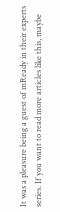It was a pleasure being a guest of mReady in their experts series. If you want to read more articles like this, maybe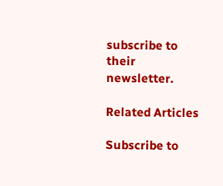subscribe to their newsletter.

Related Articles

Subscribe to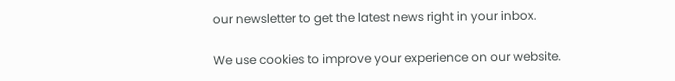our newsletter to get the latest news right in your inbox.

We use cookies to improve your experience on our website.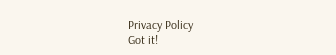Privacy Policy
Got it!